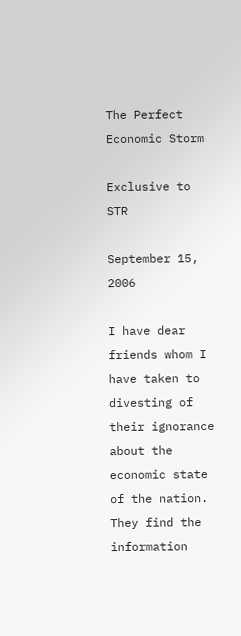The Perfect Economic Storm

Exclusive to STR

September 15, 2006

I have dear friends whom I have taken to divesting of their ignorance about the economic state of the nation. They find the information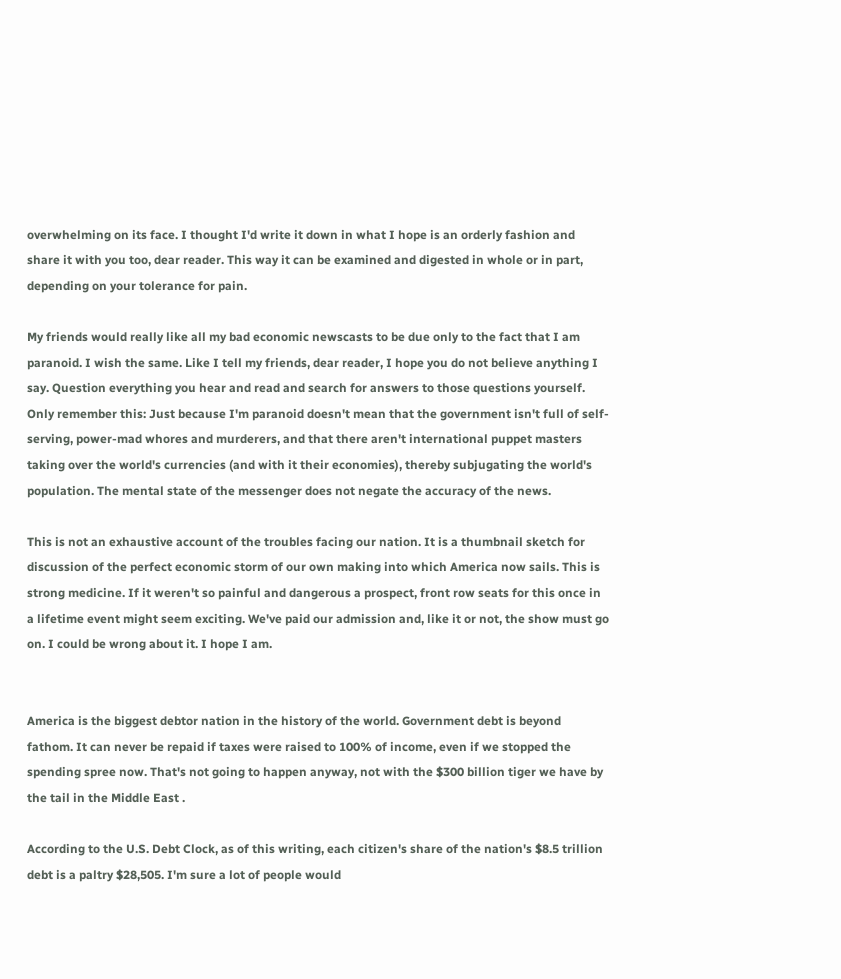overwhelming on its face. I thought I'd write it down in what I hope is an orderly fashion and share it with you too, dear reader. This way it can be examined and digested in whole or in part, depending on your tolerance for pain.

My friends would really like all my bad economic newscasts to be due only to the fact that I am paranoid. I wish the same. Like I tell my friends, dear reader, I hope you do not believe anything I say. Question everything you hear and read and search for answers to those questions yourself. Only remember this: Just because I'm paranoid doesn't mean that the government isn't full of self-serving, power-mad whores and murderers, and that there aren't international puppet masters taking over the world's currencies (and with it their economies), thereby subjugating the world's population. The mental state of the messenger does not negate the accuracy of the news.

This is not an exhaustive account of the troubles facing our nation. It is a thumbnail sketch for discussion of the perfect economic storm of our own making into which America now sails. This is strong medicine. If it weren't so painful and dangerous a prospect, front row seats for this once in a lifetime event might seem exciting. We've paid our admission and, like it or not, the show must go on. I could be wrong about it. I hope I am.


America is the biggest debtor nation in the history of the world. Government debt is beyond fathom. It can never be repaid if taxes were raised to 100% of income, even if we stopped the spending spree now. That's not going to happen anyway, not with the $300 billion tiger we have by the tail in the Middle East .

According to the U.S. Debt Clock, as of this writing, each citizen's share of the nation's $8.5 trillion debt is a paltry $28,505. I'm sure a lot of people would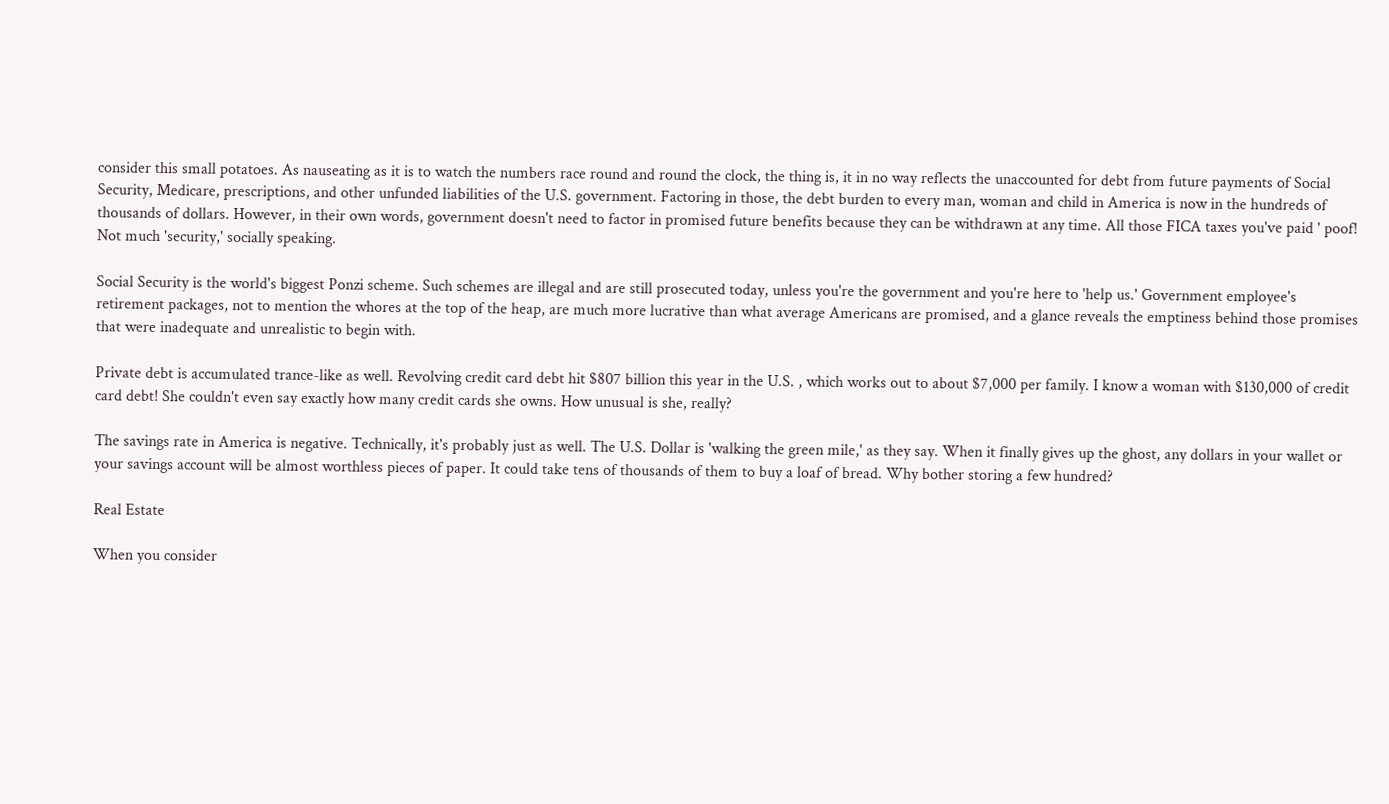consider this small potatoes. As nauseating as it is to watch the numbers race round and round the clock, the thing is, it in no way reflects the unaccounted for debt from future payments of Social Security, Medicare, prescriptions, and other unfunded liabilities of the U.S. government. Factoring in those, the debt burden to every man, woman and child in America is now in the hundreds of thousands of dollars. However, in their own words, government doesn't need to factor in promised future benefits because they can be withdrawn at any time. All those FICA taxes you've paid ' poof! Not much 'security,' socially speaking.

Social Security is the world's biggest Ponzi scheme. Such schemes are illegal and are still prosecuted today, unless you're the government and you're here to 'help us.' Government employee's retirement packages, not to mention the whores at the top of the heap, are much more lucrative than what average Americans are promised, and a glance reveals the emptiness behind those promises that were inadequate and unrealistic to begin with.

Private debt is accumulated trance-like as well. Revolving credit card debt hit $807 billion this year in the U.S. , which works out to about $7,000 per family. I know a woman with $130,000 of credit card debt! She couldn't even say exactly how many credit cards she owns. How unusual is she, really?

The savings rate in America is negative. Technically, it's probably just as well. The U.S. Dollar is 'walking the green mile,' as they say. When it finally gives up the ghost, any dollars in your wallet or your savings account will be almost worthless pieces of paper. It could take tens of thousands of them to buy a loaf of bread. Why bother storing a few hundred?

Real Estate

When you consider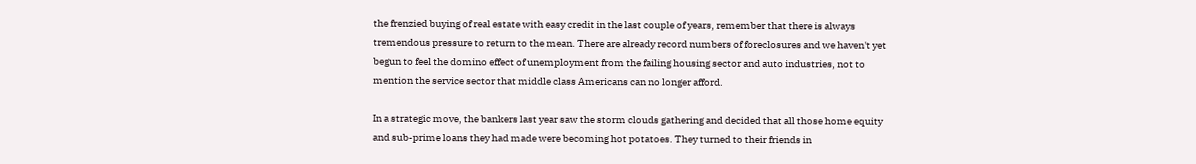the frenzied buying of real estate with easy credit in the last couple of years, remember that there is always tremendous pressure to return to the mean. There are already record numbers of foreclosures and we haven't yet begun to feel the domino effect of unemployment from the failing housing sector and auto industries, not to mention the service sector that middle class Americans can no longer afford.

In a strategic move, the bankers last year saw the storm clouds gathering and decided that all those home equity and sub-prime loans they had made were becoming hot potatoes. They turned to their friends in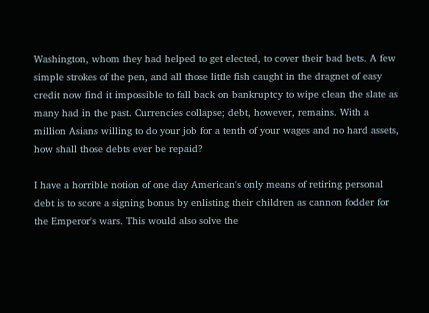Washington, whom they had helped to get elected, to cover their bad bets. A few simple strokes of the pen, and all those little fish caught in the dragnet of easy credit now find it impossible to fall back on bankruptcy to wipe clean the slate as many had in the past. Currencies collapse; debt, however, remains. With a million Asians willing to do your job for a tenth of your wages and no hard assets, how shall those debts ever be repaid?

I have a horrible notion of one day American's only means of retiring personal debt is to score a signing bonus by enlisting their children as cannon fodder for the Emperor's wars. This would also solve the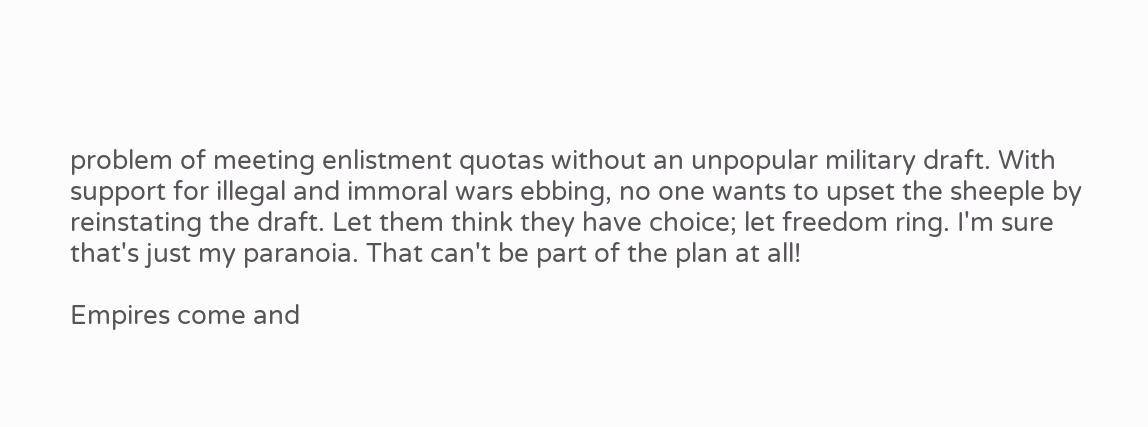problem of meeting enlistment quotas without an unpopular military draft. With support for illegal and immoral wars ebbing, no one wants to upset the sheeple by reinstating the draft. Let them think they have choice; let freedom ring. I'm sure that's just my paranoia. That can't be part of the plan at all!

Empires come and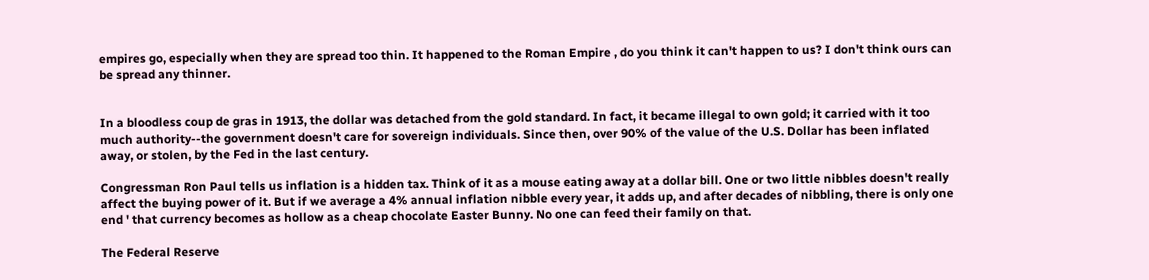empires go, especially when they are spread too thin. It happened to the Roman Empire , do you think it can't happen to us? I don't think ours can be spread any thinner.


In a bloodless coup de gras in 1913, the dollar was detached from the gold standard. In fact, it became illegal to own gold; it carried with it too much authority--the government doesn't care for sovereign individuals. Since then, over 90% of the value of the U.S. Dollar has been inflated away, or stolen, by the Fed in the last century.

Congressman Ron Paul tells us inflation is a hidden tax. Think of it as a mouse eating away at a dollar bill. One or two little nibbles doesn't really affect the buying power of it. But if we average a 4% annual inflation nibble every year, it adds up, and after decades of nibbling, there is only one end ' that currency becomes as hollow as a cheap chocolate Easter Bunny. No one can feed their family on that.

The Federal Reserve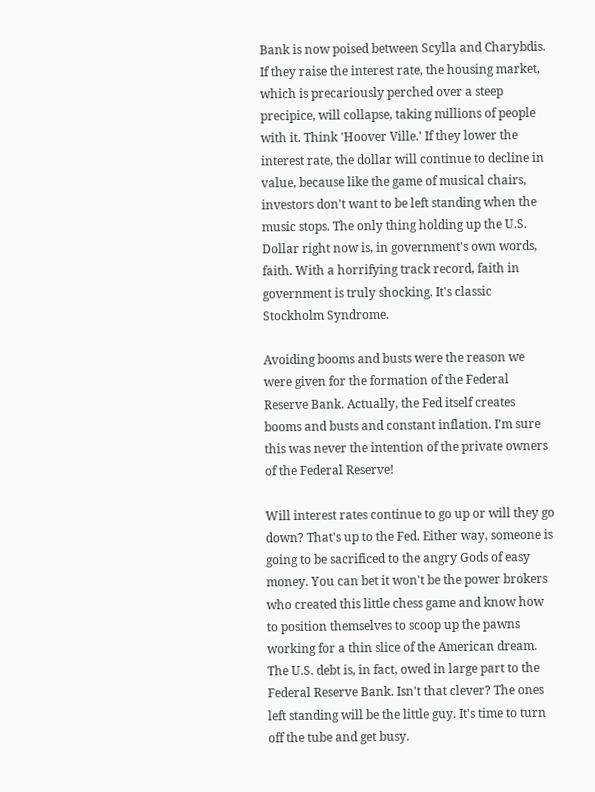Bank is now poised between Scylla and Charybdis. If they raise the interest rate, the housing market, which is precariously perched over a steep precipice, will collapse, taking millions of people with it. Think 'Hoover Ville.' If they lower the interest rate, the dollar will continue to decline in value, because like the game of musical chairs, investors don't want to be left standing when the music stops. The only thing holding up the U.S. Dollar right now is, in government's own words, faith. With a horrifying track record, faith in government is truly shocking. It's classic Stockholm Syndrome.

Avoiding booms and busts were the reason we were given for the formation of the Federal Reserve Bank. Actually, the Fed itself creates booms and busts and constant inflation. I'm sure this was never the intention of the private owners of the Federal Reserve!

Will interest rates continue to go up or will they go down? That's up to the Fed. Either way, someone is going to be sacrificed to the angry Gods of easy money. You can bet it won't be the power brokers who created this little chess game and know how to position themselves to scoop up the pawns working for a thin slice of the American dream. The U.S. debt is, in fact, owed in large part to the Federal Reserve Bank. Isn't that clever? The ones left standing will be the little guy. It's time to turn off the tube and get busy.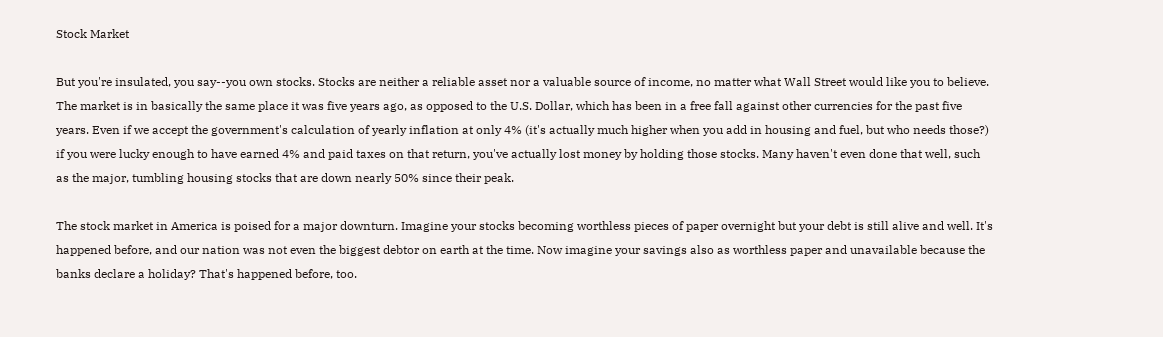Stock Market

But you're insulated, you say--you own stocks. Stocks are neither a reliable asset nor a valuable source of income, no matter what Wall Street would like you to believe. The market is in basically the same place it was five years ago, as opposed to the U.S. Dollar, which has been in a free fall against other currencies for the past five years. Even if we accept the government's calculation of yearly inflation at only 4% (it's actually much higher when you add in housing and fuel, but who needs those?) if you were lucky enough to have earned 4% and paid taxes on that return, you've actually lost money by holding those stocks. Many haven't even done that well, such as the major, tumbling housing stocks that are down nearly 50% since their peak.

The stock market in America is poised for a major downturn. Imagine your stocks becoming worthless pieces of paper overnight but your debt is still alive and well. It's happened before, and our nation was not even the biggest debtor on earth at the time. Now imagine your savings also as worthless paper and unavailable because the banks declare a holiday? That's happened before, too.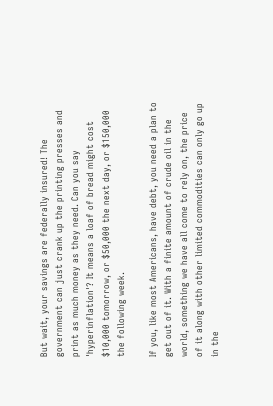But wait, your savings are federally insured! The government can just crank up the printing presses and print as much money as they need. Can you say 'hyperinflation'? It means a loaf of bread might cost $10,000 tomorrow, or $50,000 the next day, or $150,000 the following week.

If you, like most Americans, have debt, you need a plan to get out of it. With a finite amount of crude oil in the world, something we have all come to rely on, the price of it along with other limited commodities can only go up in the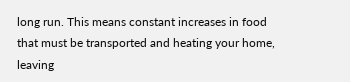long run. This means constant increases in food that must be transported and heating your home, leaving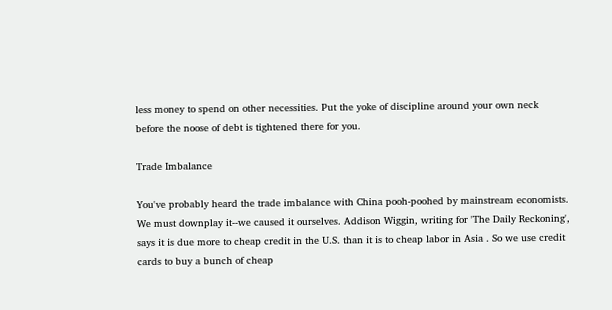less money to spend on other necessities. Put the yoke of discipline around your own neck before the noose of debt is tightened there for you.

Trade Imbalance

You've probably heard the trade imbalance with China pooh-poohed by mainstream economists. We must downplay it--we caused it ourselves. Addison Wiggin, writing for 'The Daily Reckoning', says it is due more to cheap credit in the U.S. than it is to cheap labor in Asia . So we use credit cards to buy a bunch of cheap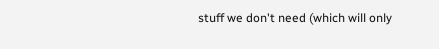stuff we don't need (which will only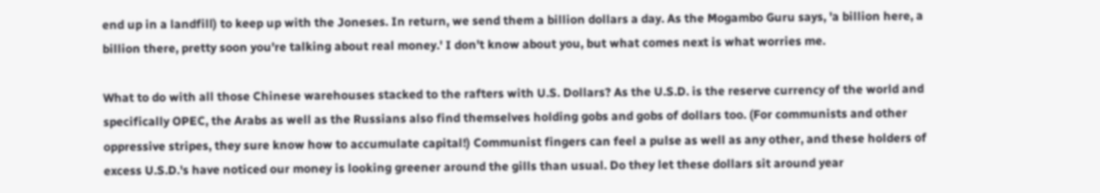end up in a landfill) to keep up with the Joneses. In return, we send them a billion dollars a day. As the Mogambo Guru says, 'a billion here, a billion there, pretty soon you're talking about real money.' I don't know about you, but what comes next is what worries me.

What to do with all those Chinese warehouses stacked to the rafters with U.S. Dollars? As the U.S.D. is the reserve currency of the world and specifically OPEC, the Arabs as well as the Russians also find themselves holding gobs and gobs of dollars too. (For communists and other oppressive stripes, they sure know how to accumulate capital!) Communist fingers can feel a pulse as well as any other, and these holders of excess U.S.D.'s have noticed our money is looking greener around the gills than usual. Do they let these dollars sit around year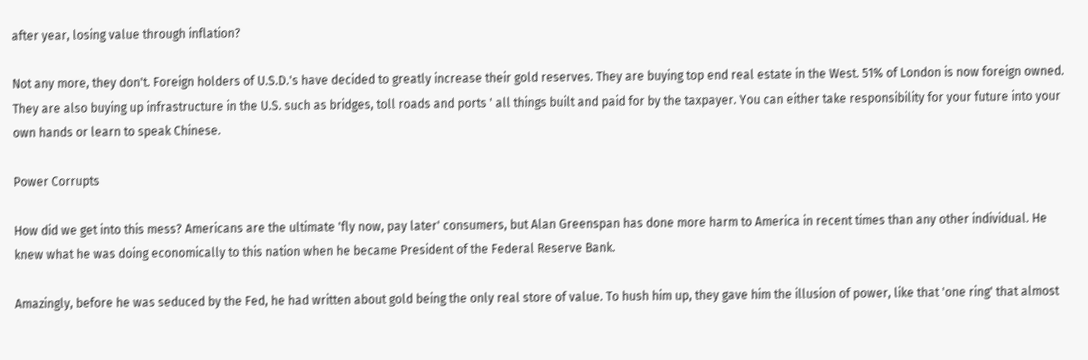after year, losing value through inflation?

Not any more, they don't. Foreign holders of U.S.D.'s have decided to greatly increase their gold reserves. They are buying top end real estate in the West. 51% of London is now foreign owned. They are also buying up infrastructure in the U.S. such as bridges, toll roads and ports ' all things built and paid for by the taxpayer. You can either take responsibility for your future into your own hands or learn to speak Chinese.

Power Corrupts

How did we get into this mess? Americans are the ultimate 'fly now, pay later' consumers, but Alan Greenspan has done more harm to America in recent times than any other individual. He knew what he was doing economically to this nation when he became President of the Federal Reserve Bank.

Amazingly, before he was seduced by the Fed, he had written about gold being the only real store of value. To hush him up, they gave him the illusion of power, like that 'one ring' that almost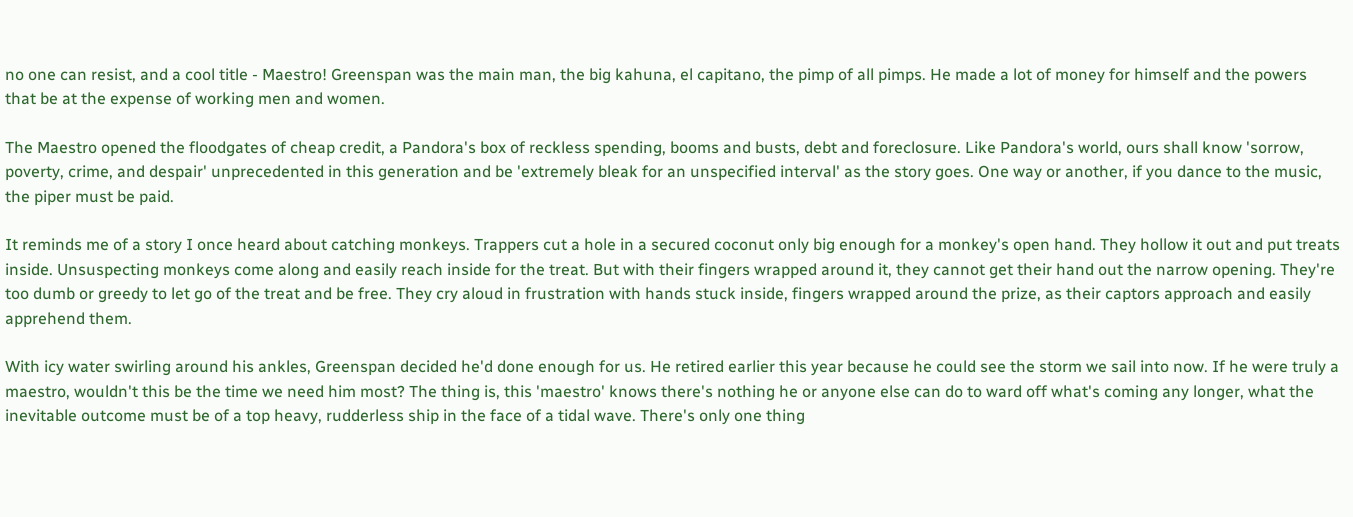no one can resist, and a cool title - Maestro! Greenspan was the main man, the big kahuna, el capitano, the pimp of all pimps. He made a lot of money for himself and the powers that be at the expense of working men and women.

The Maestro opened the floodgates of cheap credit, a Pandora's box of reckless spending, booms and busts, debt and foreclosure. Like Pandora's world, ours shall know 'sorrow, poverty, crime, and despair' unprecedented in this generation and be 'extremely bleak for an unspecified interval' as the story goes. One way or another, if you dance to the music, the piper must be paid.

It reminds me of a story I once heard about catching monkeys. Trappers cut a hole in a secured coconut only big enough for a monkey's open hand. They hollow it out and put treats inside. Unsuspecting monkeys come along and easily reach inside for the treat. But with their fingers wrapped around it, they cannot get their hand out the narrow opening. They're too dumb or greedy to let go of the treat and be free. They cry aloud in frustration with hands stuck inside, fingers wrapped around the prize, as their captors approach and easily apprehend them.

With icy water swirling around his ankles, Greenspan decided he'd done enough for us. He retired earlier this year because he could see the storm we sail into now. If he were truly a maestro, wouldn't this be the time we need him most? The thing is, this 'maestro' knows there's nothing he or anyone else can do to ward off what's coming any longer, what the inevitable outcome must be of a top heavy, rudderless ship in the face of a tidal wave. There's only one thing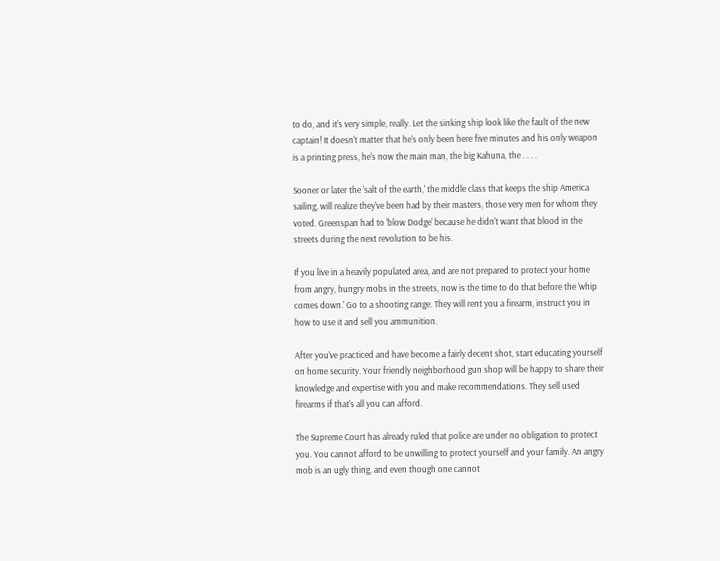to do, and it's very simple, really. Let the sinking ship look like the fault of the new captain! It doesn't matter that he's only been here five minutes and his only weapon is a printing press, he's now the main man, the big Kahuna, the . . . .

Sooner or later the 'salt of the earth,' the middle class that keeps the ship America sailing, will realize they've been had by their masters, those very men for whom they voted. Greenspan had to 'blow Dodge' because he didn't want that blood in the streets during the next revolution to be his.

If you live in a heavily populated area, and are not prepared to protect your home from angry, hungry mobs in the streets, now is the time to do that before the 'whip comes down.' Go to a shooting range. They will rent you a firearm, instruct you in how to use it and sell you ammunition.

After you've practiced and have become a fairly decent shot, start educating yourself on home security. Your friendly neighborhood gun shop will be happy to share their knowledge and expertise with you and make recommendations. They sell used firearms if that's all you can afford.

The Supreme Court has already ruled that police are under no obligation to protect you. You cannot afford to be unwilling to protect yourself and your family. An angry mob is an ugly thing, and even though one cannot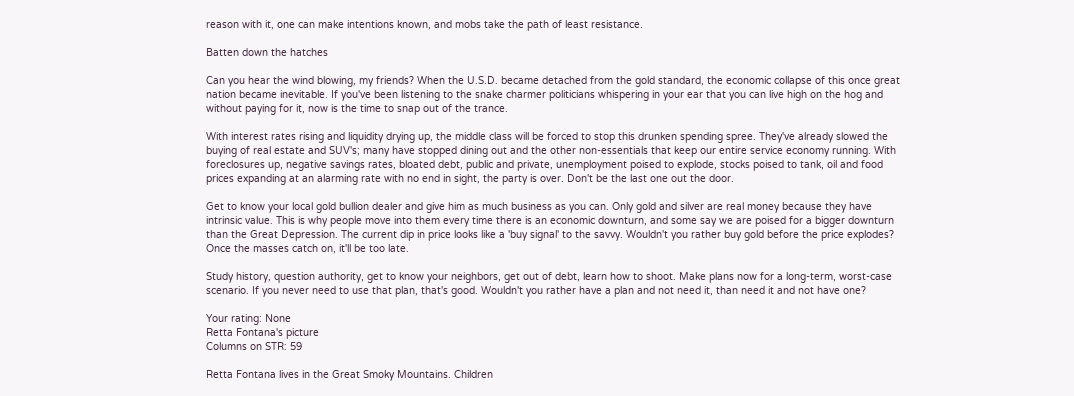reason with it, one can make intentions known, and mobs take the path of least resistance.

Batten down the hatches

Can you hear the wind blowing, my friends? When the U.S.D. became detached from the gold standard, the economic collapse of this once great nation became inevitable. If you've been listening to the snake charmer politicians whispering in your ear that you can live high on the hog and without paying for it, now is the time to snap out of the trance.

With interest rates rising and liquidity drying up, the middle class will be forced to stop this drunken spending spree. They've already slowed the buying of real estate and SUV's; many have stopped dining out and the other non-essentials that keep our entire service economy running. With foreclosures up, negative savings rates, bloated debt, public and private, unemployment poised to explode, stocks poised to tank, oil and food prices expanding at an alarming rate with no end in sight, the party is over. Don't be the last one out the door.

Get to know your local gold bullion dealer and give him as much business as you can. Only gold and silver are real money because they have intrinsic value. This is why people move into them every time there is an economic downturn, and some say we are poised for a bigger downturn than the Great Depression. The current dip in price looks like a 'buy signal' to the savvy. Wouldn't you rather buy gold before the price explodes? Once the masses catch on, it'll be too late.

Study history, question authority, get to know your neighbors, get out of debt, learn how to shoot. Make plans now for a long-term, worst-case scenario. If you never need to use that plan, that's good. Wouldn't you rather have a plan and not need it, than need it and not have one?

Your rating: None
Retta Fontana's picture
Columns on STR: 59

Retta Fontana lives in the Great Smoky Mountains. Children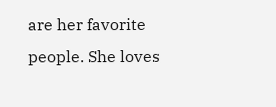are her favorite people. She loves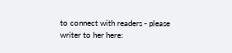to connect with readers - please writer to her here: